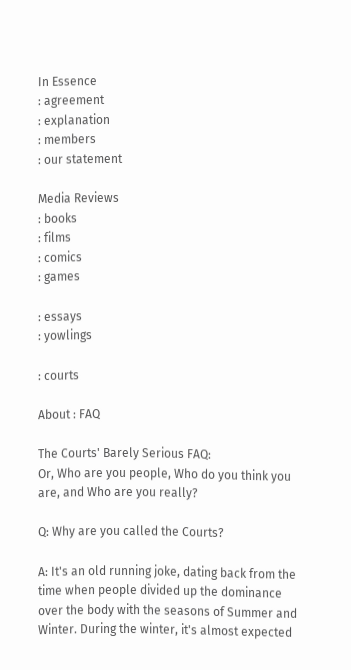In Essence
: agreement
: explanation
: members
: our statement

Media Reviews
: books
: films
: comics
: games

: essays
: yowlings

: courts

About : FAQ

The Courts' Barely Serious FAQ:
Or, Who are you people, Who do you think you are, and Who are you really?

Q: Why are you called the Courts?

A: It's an old running joke, dating back from the time when people divided up the dominance over the body with the seasons of Summer and Winter. During the winter, it's almost expected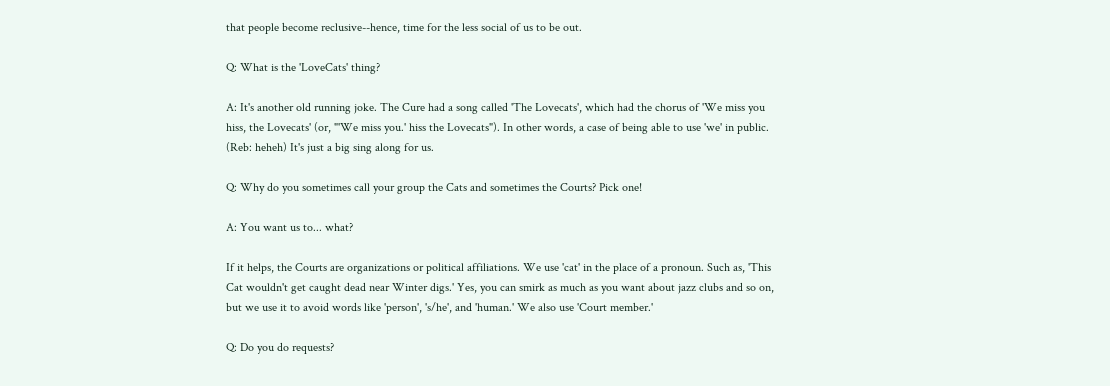that people become reclusive--hence, time for the less social of us to be out.

Q: What is the 'LoveCats' thing?

A: It's another old running joke. The Cure had a song called 'The Lovecats', which had the chorus of 'We miss you hiss, the Lovecats' (or, "'We miss you.' hiss the Lovecats"). In other words, a case of being able to use 'we' in public. (Reb: heheh) It's just a big sing along for us.

Q: Why do you sometimes call your group the Cats and sometimes the Courts? Pick one!

A: You want us to... what?

If it helps, the Courts are organizations or political affiliations. We use 'cat' in the place of a pronoun. Such as, 'This Cat wouldn't get caught dead near Winter digs.' Yes, you can smirk as much as you want about jazz clubs and so on, but we use it to avoid words like 'person', 's/he', and 'human.' We also use 'Court member.'

Q: Do you do requests?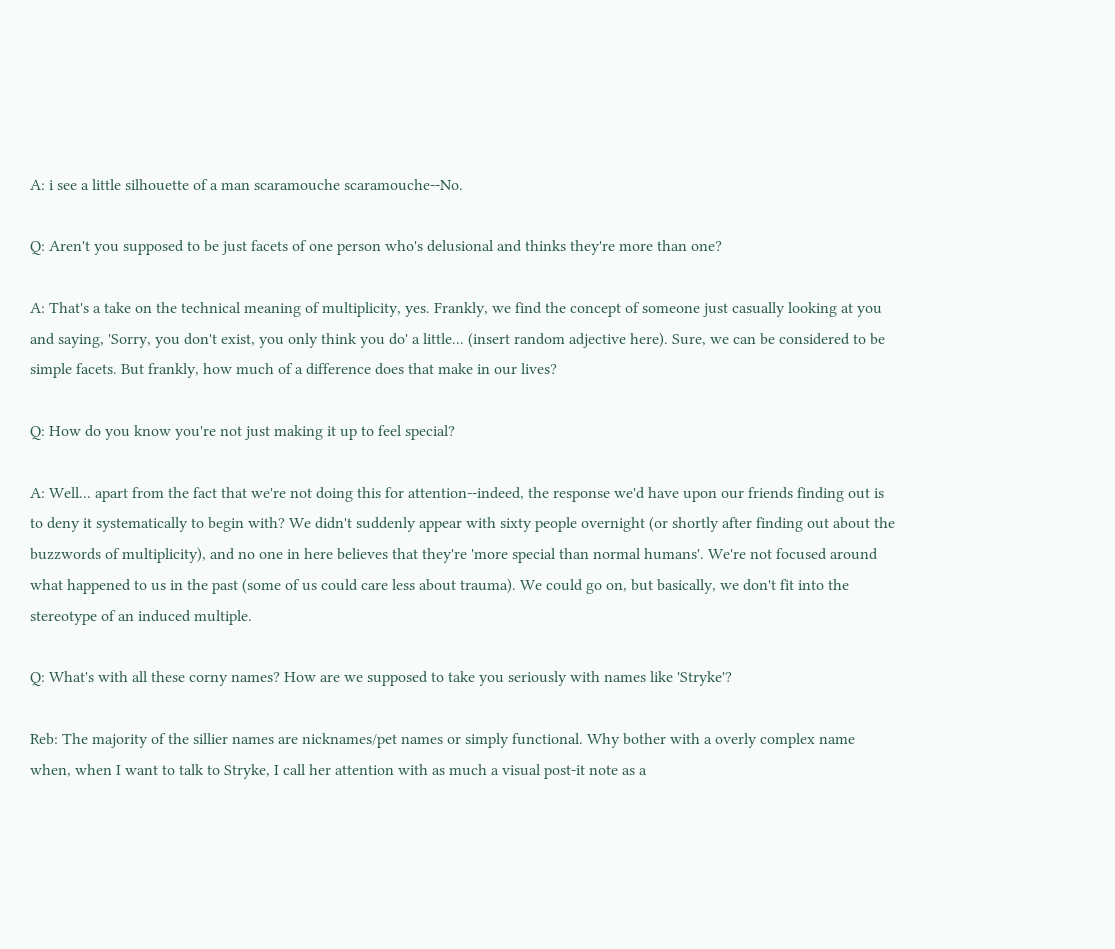A: i see a little silhouette of a man scaramouche scaramouche--No.

Q: Aren't you supposed to be just facets of one person who's delusional and thinks they're more than one?

A: That's a take on the technical meaning of multiplicity, yes. Frankly, we find the concept of someone just casually looking at you and saying, 'Sorry, you don't exist, you only think you do' a little... (insert random adjective here). Sure, we can be considered to be simple facets. But frankly, how much of a difference does that make in our lives?

Q: How do you know you're not just making it up to feel special?

A: Well... apart from the fact that we're not doing this for attention--indeed, the response we'd have upon our friends finding out is to deny it systematically to begin with? We didn't suddenly appear with sixty people overnight (or shortly after finding out about the buzzwords of multiplicity), and no one in here believes that they're 'more special than normal humans'. We're not focused around what happened to us in the past (some of us could care less about trauma). We could go on, but basically, we don't fit into the stereotype of an induced multiple.

Q: What's with all these corny names? How are we supposed to take you seriously with names like 'Stryke'?

Reb: The majority of the sillier names are nicknames/pet names or simply functional. Why bother with a overly complex name when, when I want to talk to Stryke, I call her attention with as much a visual post-it note as a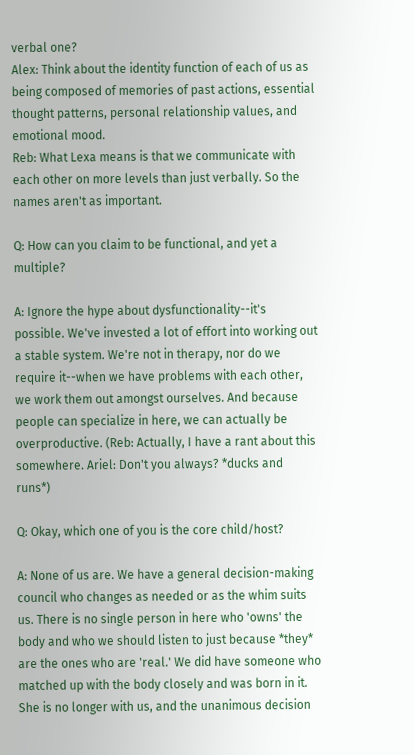verbal one?
Alex: Think about the identity function of each of us as being composed of memories of past actions, essential thought patterns, personal relationship values, and emotional mood.
Reb: What Lexa means is that we communicate with each other on more levels than just verbally. So the names aren't as important.

Q: How can you claim to be functional, and yet a multiple?

A: Ignore the hype about dysfunctionality--it's possible. We've invested a lot of effort into working out a stable system. We're not in therapy, nor do we require it--when we have problems with each other, we work them out amongst ourselves. And because people can specialize in here, we can actually be overproductive. (Reb: Actually, I have a rant about this somewhere. Ariel: Don't you always? *ducks and runs*)

Q: Okay, which one of you is the core child/host?

A: None of us are. We have a general decision-making council who changes as needed or as the whim suits us. There is no single person in here who 'owns' the body and who we should listen to just because *they* are the ones who are 'real.' We did have someone who matched up with the body closely and was born in it. She is no longer with us, and the unanimous decision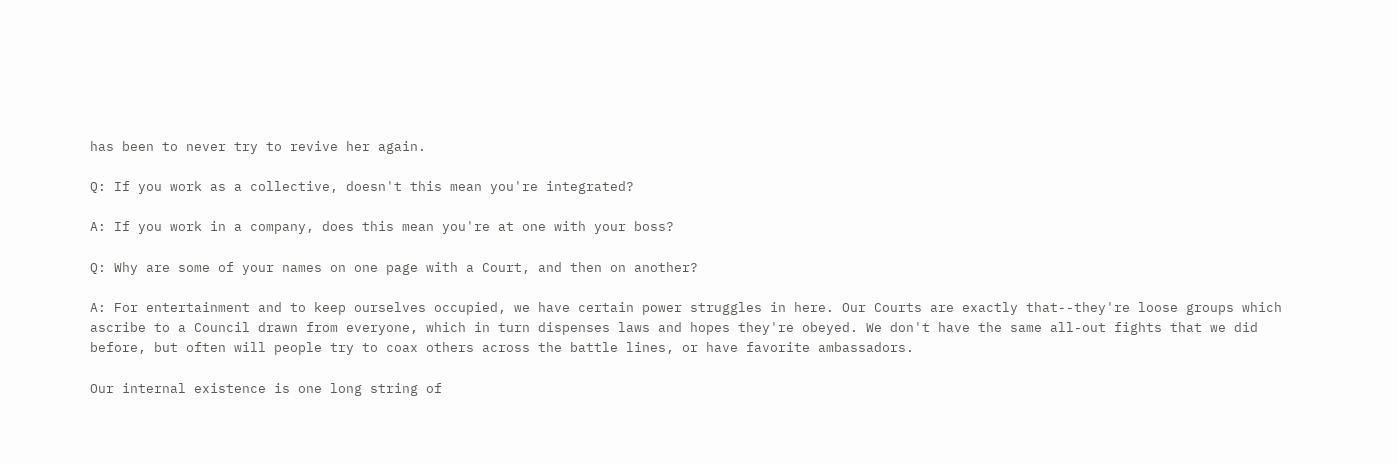has been to never try to revive her again.

Q: If you work as a collective, doesn't this mean you're integrated?

A: If you work in a company, does this mean you're at one with your boss?

Q: Why are some of your names on one page with a Court, and then on another?

A: For entertainment and to keep ourselves occupied, we have certain power struggles in here. Our Courts are exactly that--they're loose groups which ascribe to a Council drawn from everyone, which in turn dispenses laws and hopes they're obeyed. We don't have the same all-out fights that we did before, but often will people try to coax others across the battle lines, or have favorite ambassadors.

Our internal existence is one long string of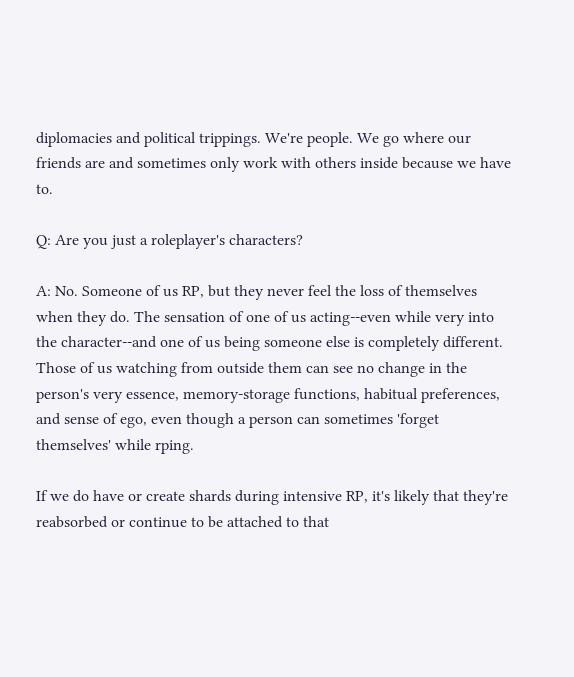diplomacies and political trippings. We're people. We go where our friends are and sometimes only work with others inside because we have to.

Q: Are you just a roleplayer's characters?

A: No. Someone of us RP, but they never feel the loss of themselves when they do. The sensation of one of us acting--even while very into the character--and one of us being someone else is completely different. Those of us watching from outside them can see no change in the person's very essence, memory-storage functions, habitual preferences, and sense of ego, even though a person can sometimes 'forget themselves' while rping.

If we do have or create shards during intensive RP, it's likely that they're reabsorbed or continue to be attached to that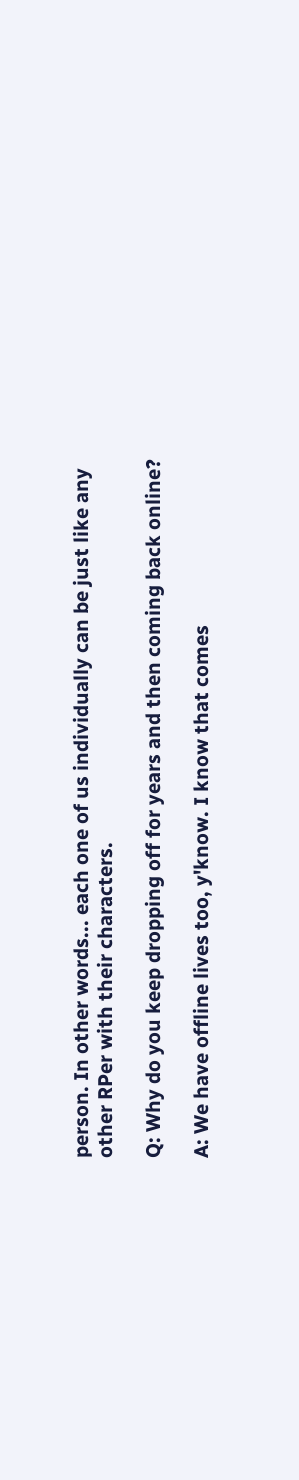person. In other words... each one of us individually can be just like any other RPer with their characters.

Q: Why do you keep dropping off for years and then coming back online?

A: We have offline lives too, y'know. I know that comes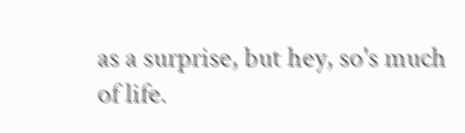as a surprise, but hey, so's much of life.